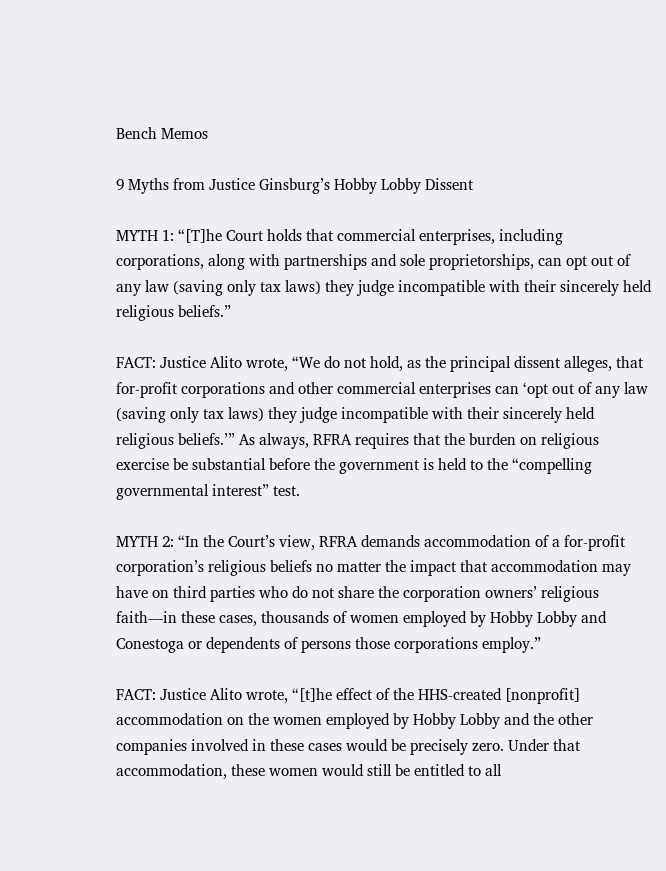Bench Memos

9 Myths from Justice Ginsburg’s Hobby Lobby Dissent

MYTH 1: “[T]he Court holds that commercial enterprises, including corporations, along with partnerships and sole proprietorships, can opt out of any law (saving only tax laws) they judge incompatible with their sincerely held religious beliefs.”

FACT: Justice Alito wrote, “We do not hold, as the principal dissent alleges, that for-profit corporations and other commercial enterprises can ‘opt out of any law (saving only tax laws) they judge incompatible with their sincerely held religious beliefs.’” As always, RFRA requires that the burden on religious exercise be substantial before the government is held to the “compelling governmental interest” test.

MYTH 2: “In the Court’s view, RFRA demands accommodation of a for-profit corporation’s religious beliefs no matter the impact that accommodation may have on third parties who do not share the corporation owners’ religious faith—in these cases, thousands of women employed by Hobby Lobby and Conestoga or dependents of persons those corporations employ.”

FACT: Justice Alito wrote, “[t]he effect of the HHS-created [nonprofit] accommodation on the women employed by Hobby Lobby and the other companies involved in these cases would be precisely zero. Under that accommodation, these women would still be entitled to all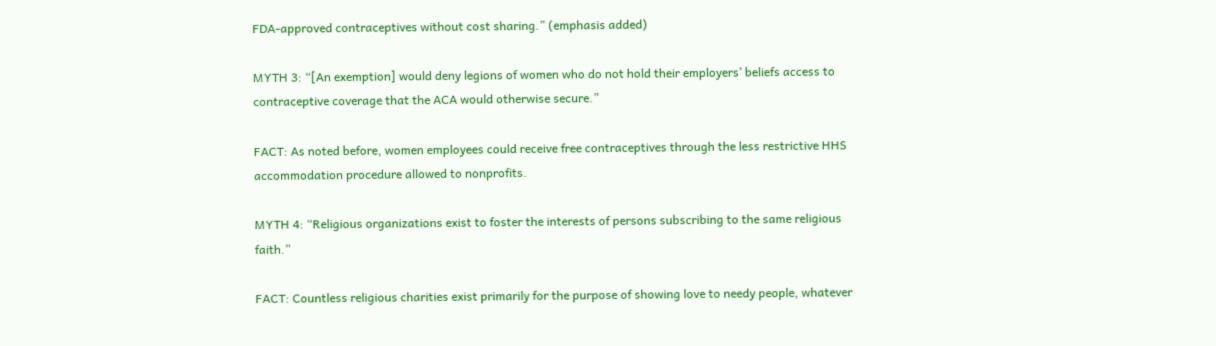FDA-approved contraceptives without cost sharing.” (emphasis added)

MYTH 3: “[An exemption] would deny legions of women who do not hold their employers’ beliefs access to contraceptive coverage that the ACA would otherwise secure.”

FACT: As noted before, women employees could receive free contraceptives through the less restrictive HHS accommodation procedure allowed to nonprofits.

MYTH 4: “Religious organizations exist to foster the interests of persons subscribing to the same religious faith.”

FACT: Countless religious charities exist primarily for the purpose of showing love to needy people, whatever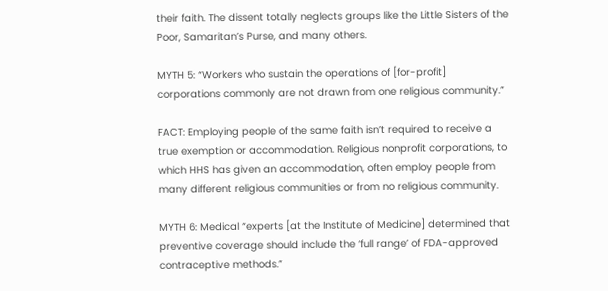their faith. The dissent totally neglects groups like the Little Sisters of the Poor, Samaritan’s Purse, and many others.

MYTH 5: “Workers who sustain the operations of [for-profit] corporations commonly are not drawn from one religious community.”

FACT: Employing people of the same faith isn’t required to receive a true exemption or accommodation. Religious nonprofit corporations, to which HHS has given an accommodation, often employ people from many different religious communities or from no religious community.

MYTH 6: Medical “experts [at the Institute of Medicine] determined that preventive coverage should include the ‘full range’ of FDA-approved contraceptive methods.”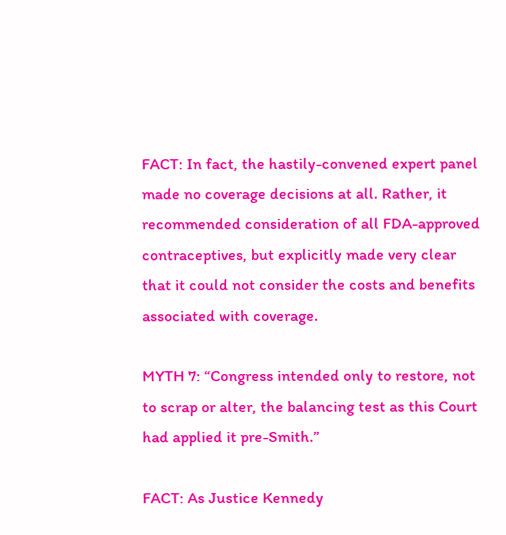FACT: In fact, the hastily-convened expert panel made no coverage decisions at all. Rather, it recommended consideration of all FDA-approved contraceptives, but explicitly made very clear that it could not consider the costs and benefits associated with coverage.

MYTH 7: “Congress intended only to restore, not to scrap or alter, the balancing test as this Court had applied it pre-Smith.”

FACT: As Justice Kennedy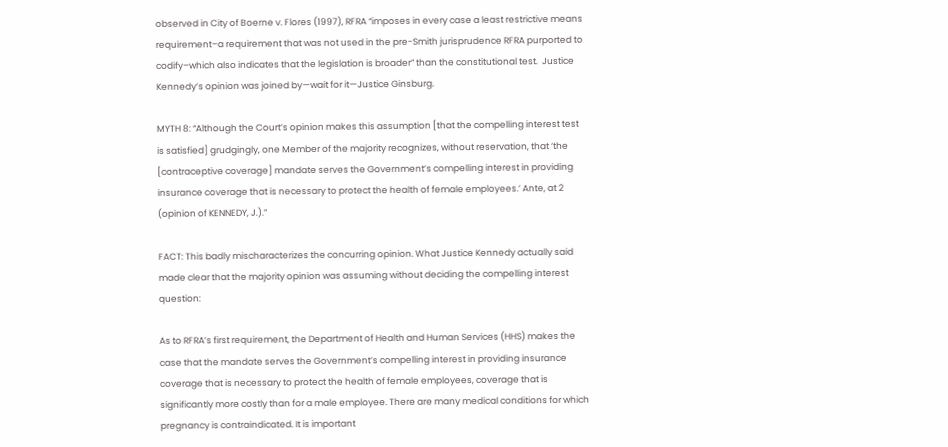observed in City of Boerne v. Flores (1997), RFRA “imposes in every case a least restrictive means requirement–a requirement that was not used in the pre-Smith jurisprudence RFRA purported to codify–which also indicates that the legislation is broader” than the constitutional test.  Justice Kennedy’s opinion was joined by—wait for it—Justice Ginsburg.

MYTH 8: “Although the Court’s opinion makes this assumption [that the compelling interest test is satisfied] grudgingly, one Member of the majority recognizes, without reservation, that ‘the [contraceptive coverage] mandate serves the Government’s compelling interest in providing insurance coverage that is necessary to protect the health of female employees.’ Ante, at 2 (opinion of KENNEDY, J.).”

FACT: This badly mischaracterizes the concurring opinion. What Justice Kennedy actually said made clear that the majority opinion was assuming without deciding the compelling interest question:

As to RFRA’s first requirement, the Department of Health and Human Services (HHS) makes the case that the mandate serves the Government’s compelling interest in providing insurance coverage that is necessary to protect the health of female employees, coverage that is significantly more costly than for a male employee. There are many medical conditions for which pregnancy is contraindicated. It is important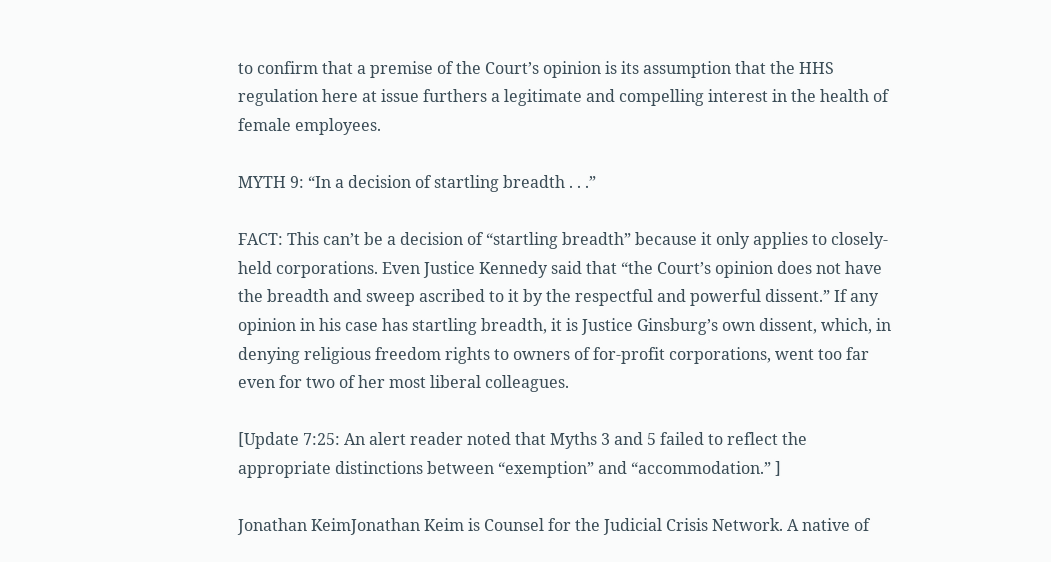to confirm that a premise of the Court’s opinion is its assumption that the HHS regulation here at issue furthers a legitimate and compelling interest in the health of female employees.

MYTH 9: “In a decision of startling breadth . . .”

FACT: This can’t be a decision of “startling breadth” because it only applies to closely-held corporations. Even Justice Kennedy said that “the Court’s opinion does not have the breadth and sweep ascribed to it by the respectful and powerful dissent.” If any opinion in his case has startling breadth, it is Justice Ginsburg’s own dissent, which, in denying religious freedom rights to owners of for-profit corporations, went too far even for two of her most liberal colleagues.

[Update 7:25: An alert reader noted that Myths 3 and 5 failed to reflect the appropriate distinctions between “exemption” and “accommodation.” ]

Jonathan KeimJonathan Keim is Counsel for the Judicial Crisis Network. A native of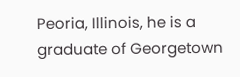Peoria, Illinois, he is a graduate of Georgetown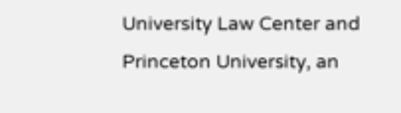University Law Center and Princeton University, an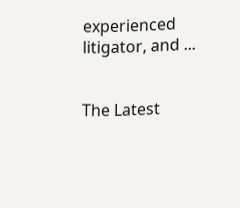experienced litigator, and ...


The Latest